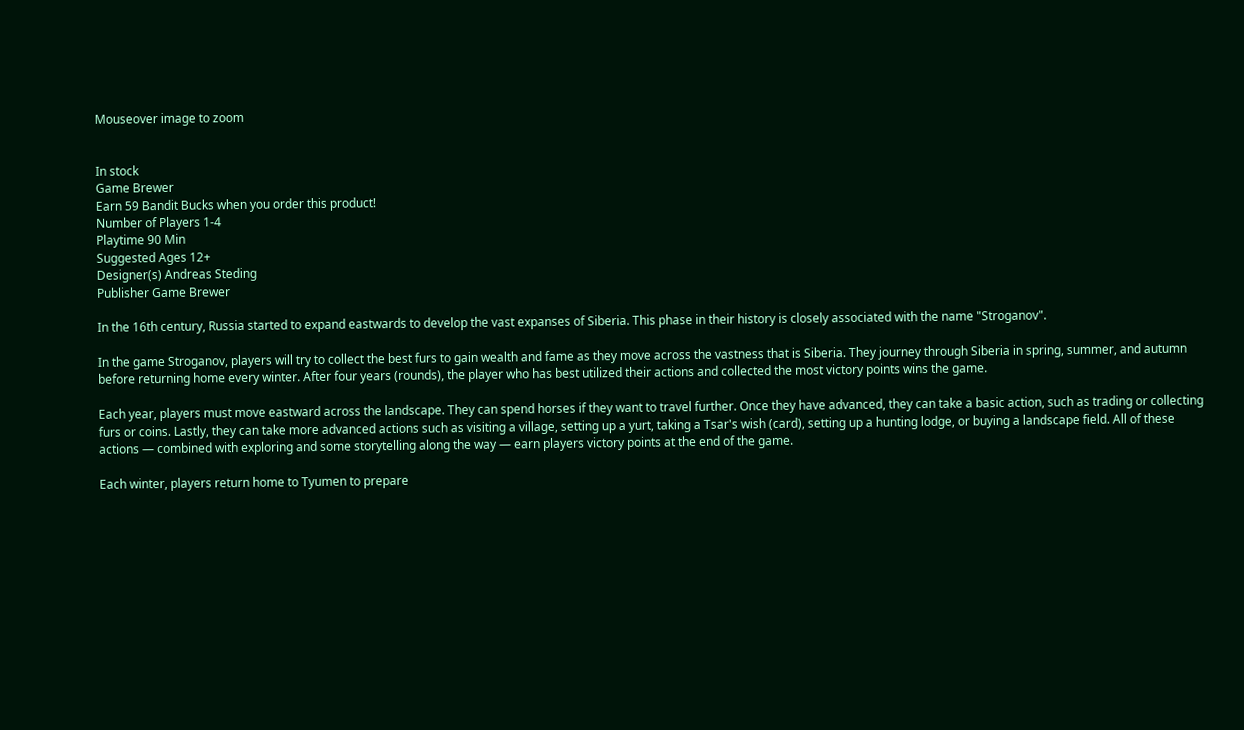Mouseover image to zoom


In stock
Game Brewer
Earn 59 Bandit Bucks when you order this product!
Number of Players 1-4
Playtime 90 Min
Suggested Ages 12+
Designer(s) Andreas Steding
Publisher Game Brewer

In the 16th century, Russia started to expand eastwards to develop the vast expanses of Siberia. This phase in their history is closely associated with the name "Stroganov".

In the game Stroganov, players will try to collect the best furs to gain wealth and fame as they move across the vastness that is Siberia. They journey through Siberia in spring, summer, and autumn before returning home every winter. After four years (rounds), the player who has best utilized their actions and collected the most victory points wins the game.

Each year, players must move eastward across the landscape. They can spend horses if they want to travel further. Once they have advanced, they can take a basic action, such as trading or collecting furs or coins. Lastly, they can take more advanced actions such as visiting a village, setting up a yurt, taking a Tsar's wish (card), setting up a hunting lodge, or buying a landscape field. All of these actions — combined with exploring and some storytelling along the way — earn players victory points at the end of the game.

Each winter, players return home to Tyumen to prepare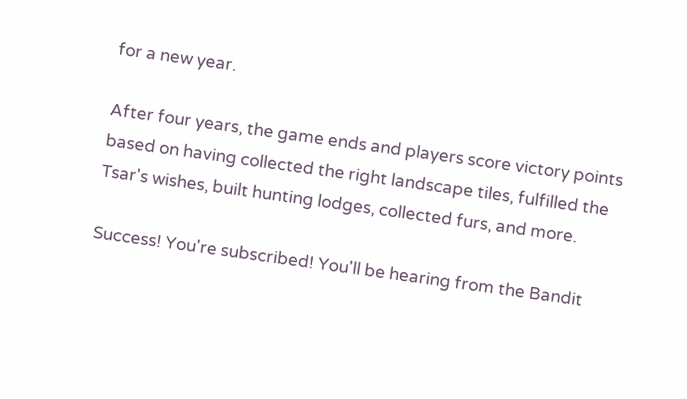for a new year.

After four years, the game ends and players score victory points based on having collected the right landscape tiles, fulfilled the Tsar's wishes, built hunting lodges, collected furs, and more.

Success! You're subscribed! You'll be hearing from the Bandit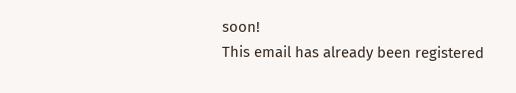soon!
This email has already been registered